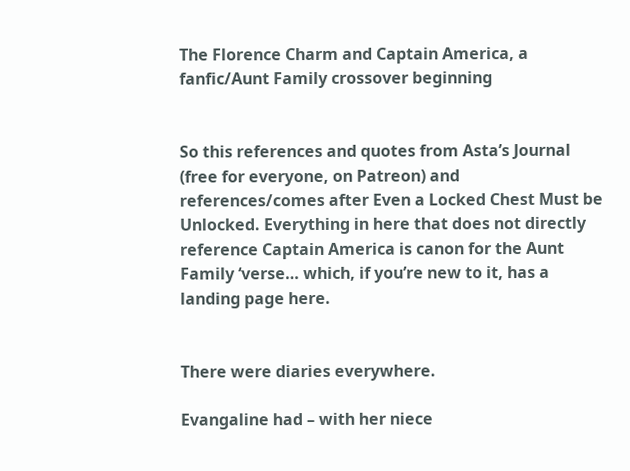The Florence Charm and Captain America, a fanfic/Aunt Family crossover beginning


So this references and quotes from Asta’s Journal (free for everyone, on Patreon) and references/comes after Even a Locked Chest Must be Unlocked. Everything in here that does not directly reference Captain America is canon for the Aunt Family ‘verse… which, if you’re new to it, has a landing page here.


There were diaries everywhere.

Evangaline had – with her niece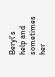Beryl’s help and sometimes her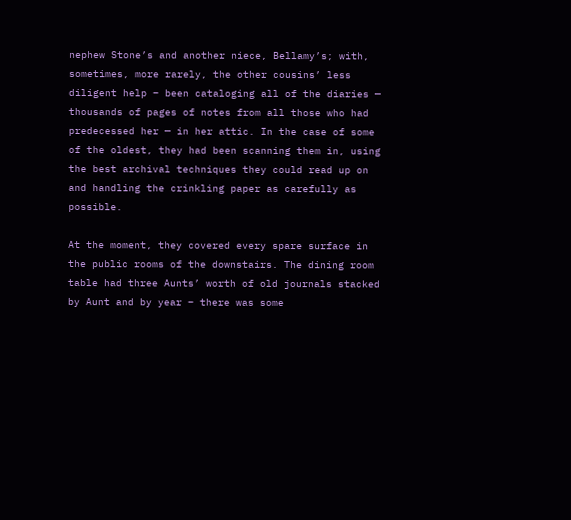nephew Stone’s and another niece, Bellamy’s; with, sometimes, more rarely, the other cousins’ less diligent help – been cataloging all of the diaries — thousands of pages of notes from all those who had predecessed her — in her attic. In the case of some of the oldest, they had been scanning them in, using the best archival techniques they could read up on and handling the crinkling paper as carefully as possible.

At the moment, they covered every spare surface in the public rooms of the downstairs. The dining room table had three Aunts’ worth of old journals stacked by Aunt and by year – there was some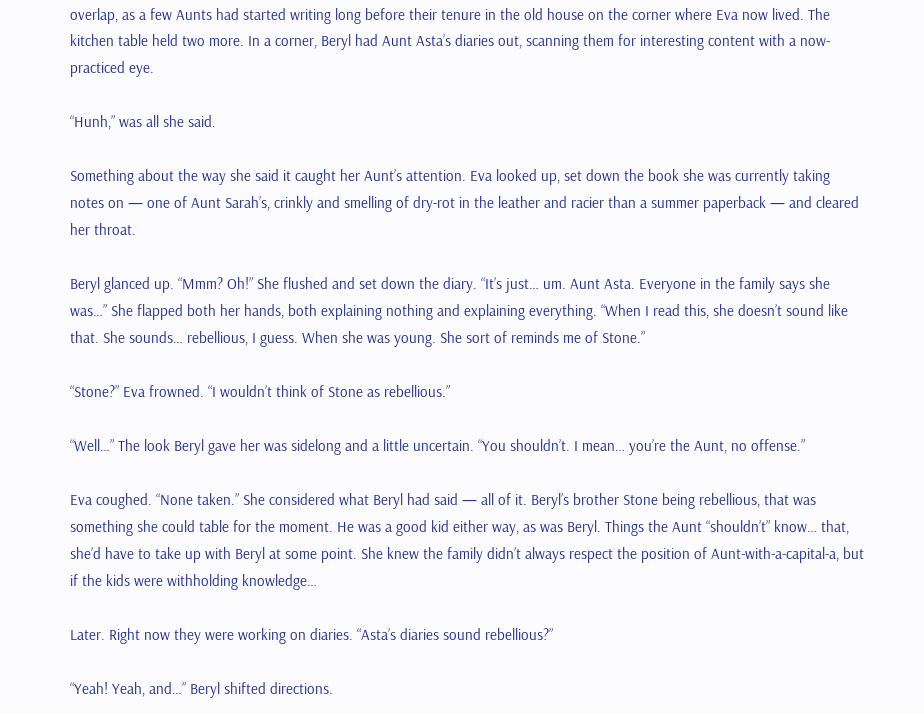overlap, as a few Aunts had started writing long before their tenure in the old house on the corner where Eva now lived. The kitchen table held two more. In a corner, Beryl had Aunt Asta’s diaries out, scanning them for interesting content with a now-practiced eye.

“Hunh,” was all she said.

Something about the way she said it caught her Aunt’s attention. Eva looked up, set down the book she was currently taking notes on — one of Aunt Sarah’s, crinkly and smelling of dry-rot in the leather and racier than a summer paperback — and cleared her throat.

Beryl glanced up. “Mmm? Oh!” She flushed and set down the diary. “It’s just… um. Aunt Asta. Everyone in the family says she was…” She flapped both her hands, both explaining nothing and explaining everything. “When I read this, she doesn’t sound like that. She sounds… rebellious, I guess. When she was young. She sort of reminds me of Stone.”

“Stone?” Eva frowned. “I wouldn’t think of Stone as rebellious.”

“Well…” The look Beryl gave her was sidelong and a little uncertain. “You shouldn’t. I mean… you’re the Aunt, no offense.”

Eva coughed. “None taken.” She considered what Beryl had said — all of it. Beryl’s brother Stone being rebellious, that was something she could table for the moment. He was a good kid either way, as was Beryl. Things the Aunt “shouldn’t” know… that, she’d have to take up with Beryl at some point. She knew the family didn’t always respect the position of Aunt-with-a-capital-a, but if the kids were withholding knowledge…

Later. Right now they were working on diaries. “Asta’s diaries sound rebellious?”

“Yeah! Yeah, and…” Beryl shifted directions.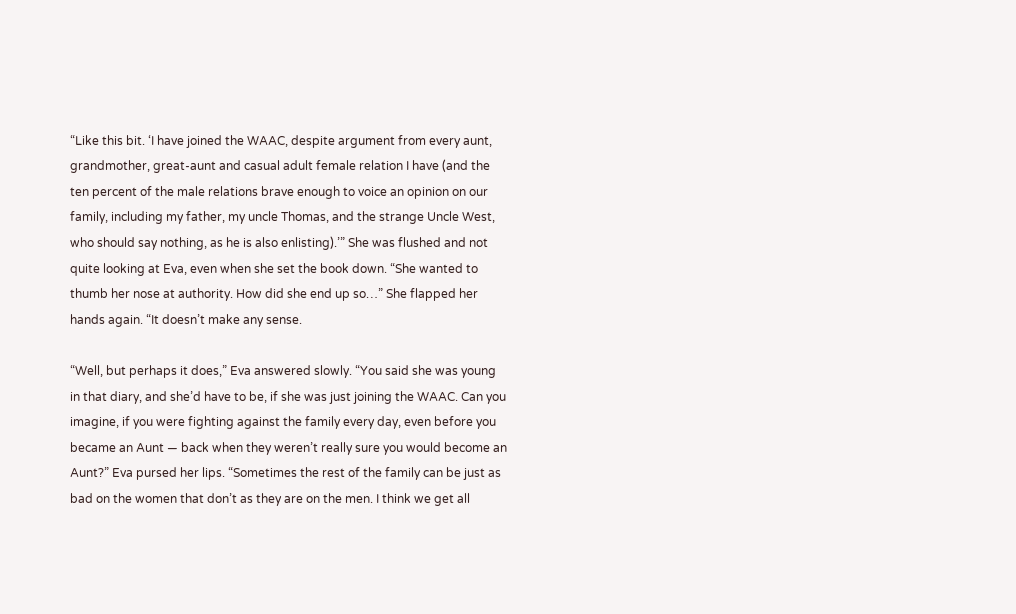“Like this bit. ‘I have joined the WAAC, despite argument from every aunt, grandmother, great-aunt and casual adult female relation I have (and the ten percent of the male relations brave enough to voice an opinion on our family, including my father, my uncle Thomas, and the strange Uncle West, who should say nothing, as he is also enlisting).’” She was flushed and not quite looking at Eva, even when she set the book down. “She wanted to thumb her nose at authority. How did she end up so…” She flapped her hands again. “It doesn’t make any sense.

“Well, but perhaps it does,” Eva answered slowly. “You said she was young in that diary, and she’d have to be, if she was just joining the WAAC. Can you imagine, if you were fighting against the family every day, even before you became an Aunt — back when they weren’t really sure you would become an Aunt?” Eva pursed her lips. “Sometimes the rest of the family can be just as bad on the women that don’t as they are on the men. I think we get all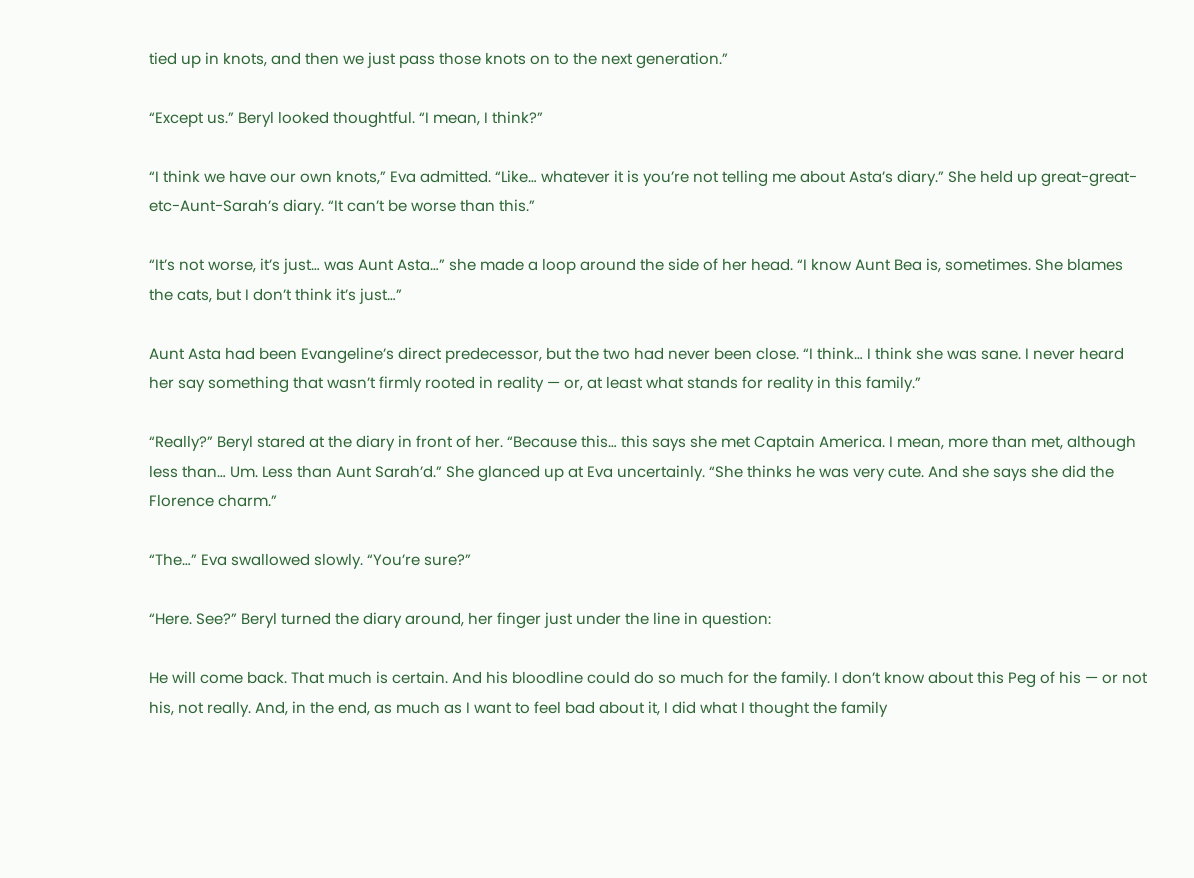tied up in knots, and then we just pass those knots on to the next generation.”

“Except us.” Beryl looked thoughtful. “I mean, I think?”

“I think we have our own knots,” Eva admitted. “Like… whatever it is you’re not telling me about Asta’s diary.” She held up great-great-etc-Aunt-Sarah’s diary. “It can’t be worse than this.”

“It’s not worse, it’s just… was Aunt Asta…” she made a loop around the side of her head. “I know Aunt Bea is, sometimes. She blames the cats, but I don’t think it’s just…”

Aunt Asta had been Evangeline’s direct predecessor, but the two had never been close. “I think… I think she was sane. I never heard her say something that wasn’t firmly rooted in reality — or, at least what stands for reality in this family.”

“Really?” Beryl stared at the diary in front of her. “Because this… this says she met Captain America. I mean, more than met, although less than… Um. Less than Aunt Sarah’d.” She glanced up at Eva uncertainly. “She thinks he was very cute. And she says she did the Florence charm.”

“The…” Eva swallowed slowly. “You’re sure?”

“Here. See?” Beryl turned the diary around, her finger just under the line in question:

He will come back. That much is certain. And his bloodline could do so much for the family. I don’t know about this Peg of his — or not his, not really. And, in the end, as much as I want to feel bad about it, I did what I thought the family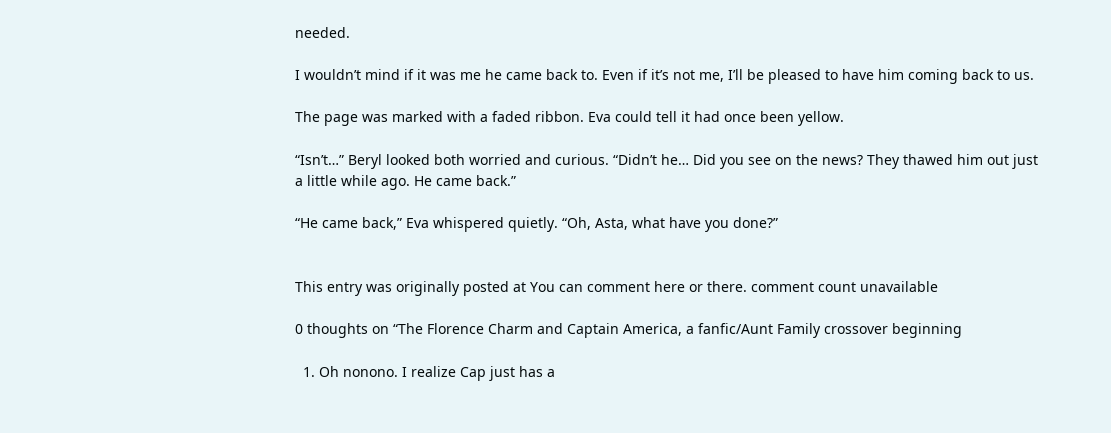needed.

I wouldn’t mind if it was me he came back to. Even if it’s not me, I’ll be pleased to have him coming back to us.

The page was marked with a faded ribbon. Eva could tell it had once been yellow.

“Isn’t…” Beryl looked both worried and curious. “Didn’t he… Did you see on the news? They thawed him out just a little while ago. He came back.”

“He came back,” Eva whispered quietly. “Oh, Asta, what have you done?”


This entry was originally posted at You can comment here or there. comment count unavailable

0 thoughts on “The Florence Charm and Captain America, a fanfic/Aunt Family crossover beginning

  1. Oh nonono. I realize Cap just has a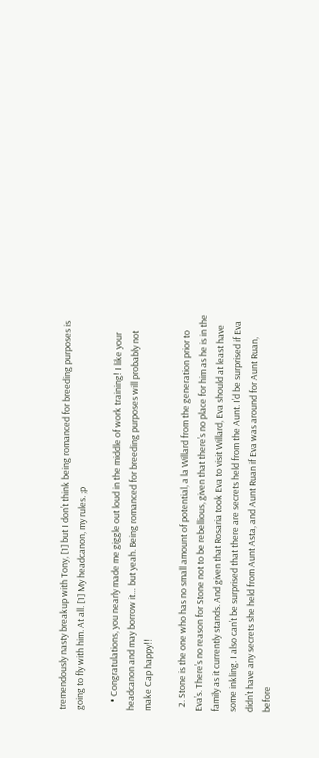tremendously nasty breakup with Tony, [1] but I don’t think being romanced for breeding purposes is going to fly with him. At all. [1] My headcanon, my rules. ;p

    • Congratulations, you nearly made me giggle out loud in the middle of work training! I like your headcanon and may borrow it… but yeah. Being romanced for breeding purposes will probably not make Cap happy!!

  2. Stone is the one who has no small amount of potential, a la Willard from the generation prior to Eva’s. There’s no reason for Stone not to be rebellious, given that there’s no place for him as he is in the family as it currently stands. And given that Rosaria took Eva to visit Willard, Eva should at least have some inkling. I also can’t be surprised that there are secrets held from the Aunt. I’d be surprised if Eva didn’t have any secrets she held from Aunt Asta, and Aunt Ruan if Eva was around for Aunt Ruan, before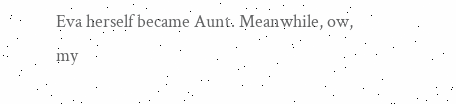Eva herself became Aunt. Meanwhile, ow, my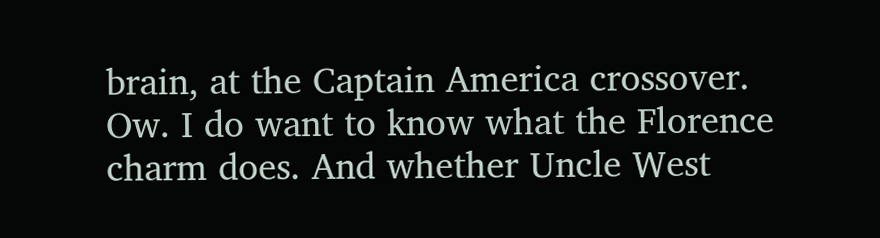brain, at the Captain America crossover. Ow. I do want to know what the Florence charm does. And whether Uncle West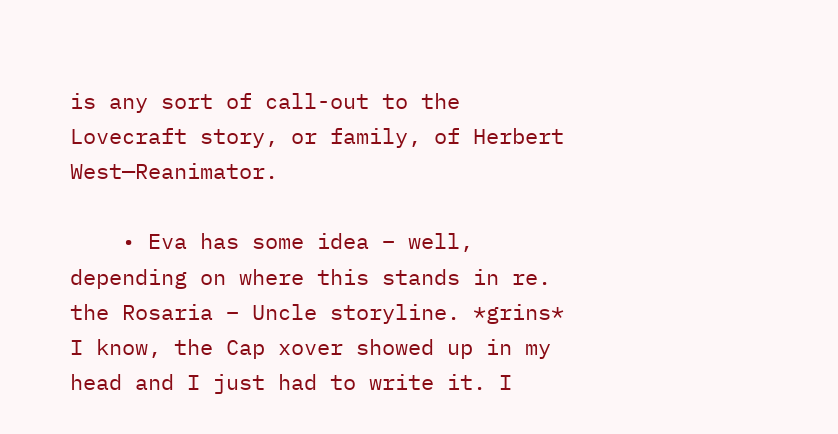is any sort of call-out to the Lovecraft story, or family, of Herbert West—Reanimator.

    • Eva has some idea – well, depending on where this stands in re. the Rosaria – Uncle storyline. *grins* I know, the Cap xover showed up in my head and I just had to write it. I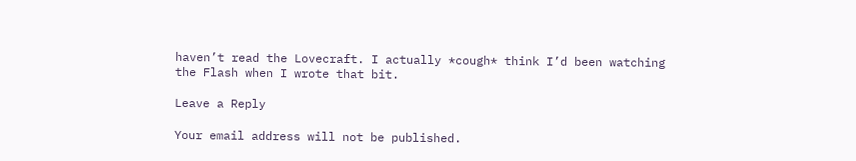haven’t read the Lovecraft. I actually *cough* think I’d been watching the Flash when I wrote that bit.

Leave a Reply

Your email address will not be published.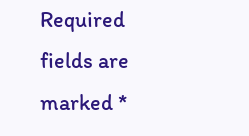Required fields are marked *